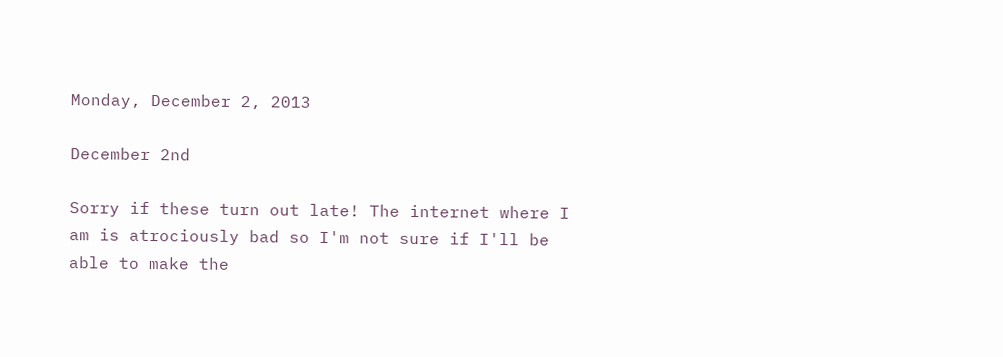Monday, December 2, 2013

December 2nd

Sorry if these turn out late! The internet where I am is atrociously bad so I'm not sure if I'll be able to make the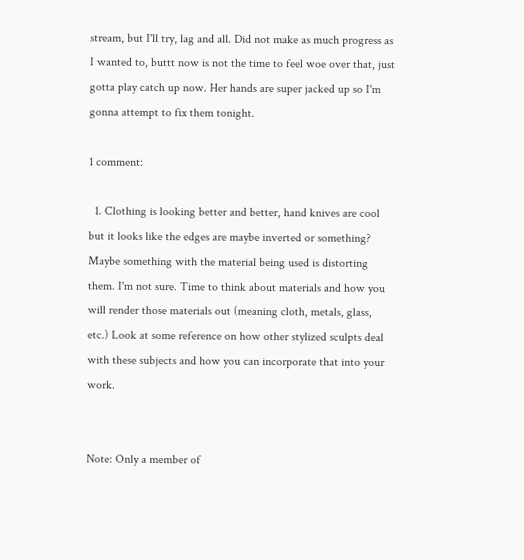stream, but I'll try, lag and all. Did not make as much progress as I wanted to, buttt now is not the time to feel woe over that, just gotta play catch up now. Her hands are super jacked up so I'm gonna attempt to fix them tonight.

1 comment:

  1. Clothing is looking better and better, hand knives are cool but it looks like the edges are maybe inverted or something? Maybe something with the material being used is distorting them. I'm not sure. Time to think about materials and how you will render those materials out (meaning cloth, metals, glass, etc.) Look at some reference on how other stylized sculpts deal with these subjects and how you can incorporate that into your work.


Note: Only a member of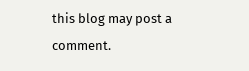this blog may post a comment.